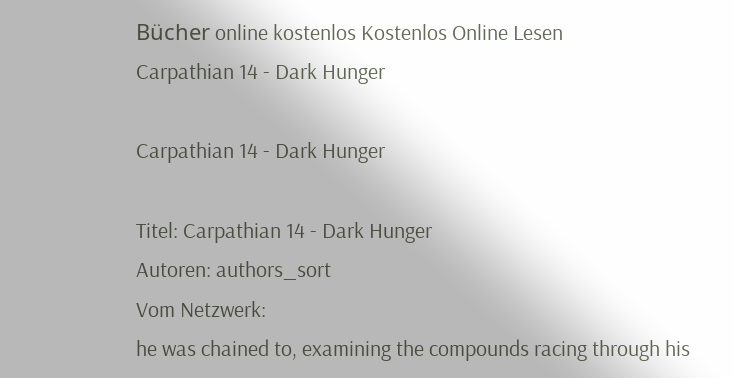Bücher online kostenlos Kostenlos Online Lesen
Carpathian 14 - Dark Hunger

Carpathian 14 - Dark Hunger

Titel: Carpathian 14 - Dark Hunger
Autoren: authors_sort
Vom Netzwerk:
he was chained to, examining the compounds racing through his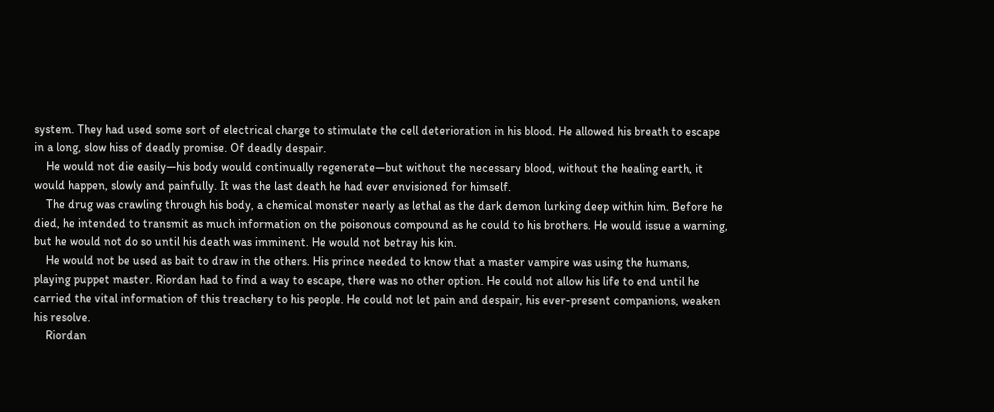system. They had used some sort of electrical charge to stimulate the cell deterioration in his blood. He allowed his breath to escape in a long, slow hiss of deadly promise. Of deadly despair.
    He would not die easily—his body would continually regenerate—but without the necessary blood, without the healing earth, it would happen, slowly and painfully. It was the last death he had ever envisioned for himself.
    The drug was crawling through his body, a chemical monster nearly as lethal as the dark demon lurking deep within him. Before he died, he intended to transmit as much information on the poisonous compound as he could to his brothers. He would issue a warning, but he would not do so until his death was imminent. He would not betray his kin.
    He would not be used as bait to draw in the others. His prince needed to know that a master vampire was using the humans, playing puppet master. Riordan had to find a way to escape, there was no other option. He could not allow his life to end until he carried the vital information of this treachery to his people. He could not let pain and despair, his ever-present companions, weaken his resolve.
    Riordan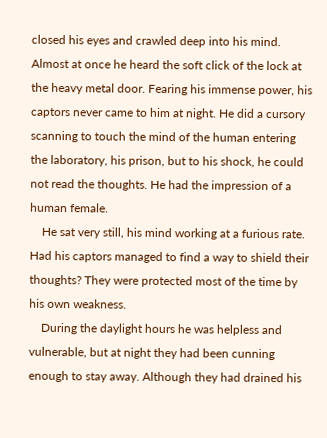closed his eyes and crawled deep into his mind. Almost at once he heard the soft click of the lock at the heavy metal door. Fearing his immense power, his captors never came to him at night. He did a cursory scanning to touch the mind of the human entering the laboratory, his prison, but to his shock, he could not read the thoughts. He had the impression of a human female.
    He sat very still, his mind working at a furious rate. Had his captors managed to find a way to shield their thoughts? They were protected most of the time by his own weakness.
    During the daylight hours he was helpless and vulnerable, but at night they had been cunning enough to stay away. Although they had drained his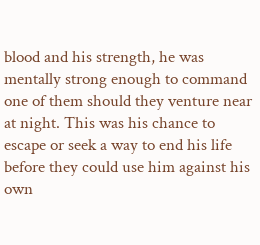blood and his strength, he was mentally strong enough to command one of them should they venture near at night. This was his chance to escape or seek a way to end his life before they could use him against his own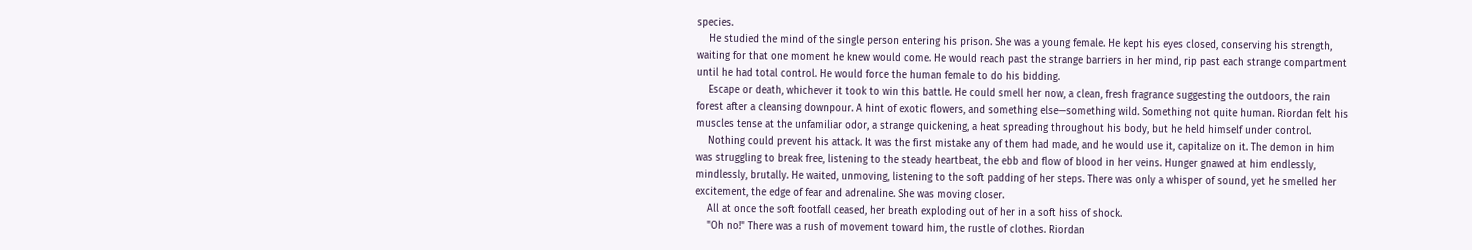species.
    He studied the mind of the single person entering his prison. She was a young female. He kept his eyes closed, conserving his strength, waiting for that one moment he knew would come. He would reach past the strange barriers in her mind, rip past each strange compartment until he had total control. He would force the human female to do his bidding.
    Escape or death, whichever it took to win this battle. He could smell her now, a clean, fresh fragrance suggesting the outdoors, the rain forest after a cleansing downpour. A hint of exotic flowers, and something else—something wild. Something not quite human. Riordan felt his muscles tense at the unfamiliar odor, a strange quickening, a heat spreading throughout his body, but he held himself under control.
    Nothing could prevent his attack. It was the first mistake any of them had made, and he would use it, capitalize on it. The demon in him was struggling to break free, listening to the steady heartbeat, the ebb and flow of blood in her veins. Hunger gnawed at him endlessly, mindlessly, brutally. He waited, unmoving, listening to the soft padding of her steps. There was only a whisper of sound, yet he smelled her excitement, the edge of fear and adrenaline. She was moving closer.
    All at once the soft footfall ceased, her breath exploding out of her in a soft hiss of shock.
    "Oh no!" There was a rush of movement toward him, the rustle of clothes. Riordan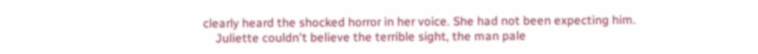clearly heard the shocked horror in her voice. She had not been expecting him.
    Juliette couldn't believe the terrible sight, the man pale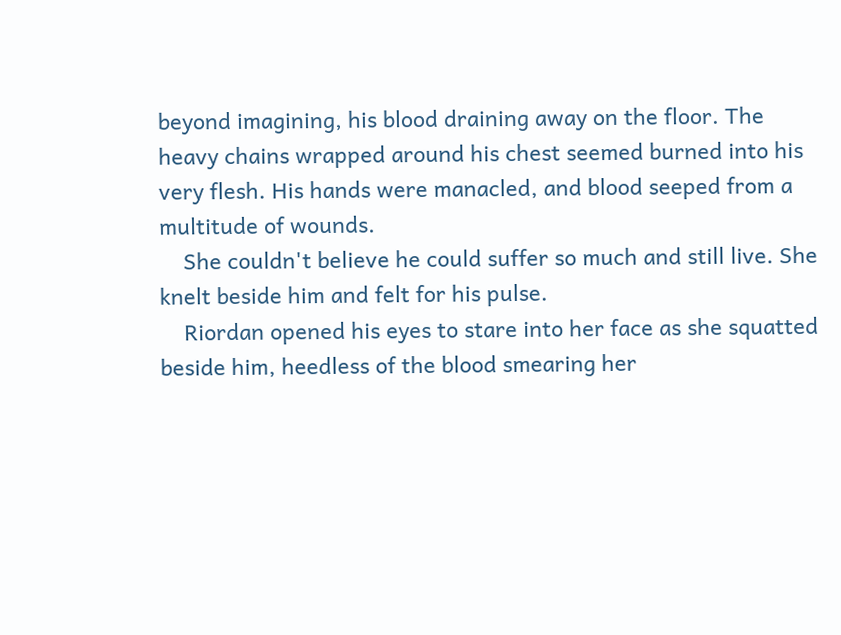beyond imagining, his blood draining away on the floor. The heavy chains wrapped around his chest seemed burned into his very flesh. His hands were manacled, and blood seeped from a multitude of wounds.
    She couldn't believe he could suffer so much and still live. She knelt beside him and felt for his pulse.
    Riordan opened his eyes to stare into her face as she squatted beside him, heedless of the blood smearing her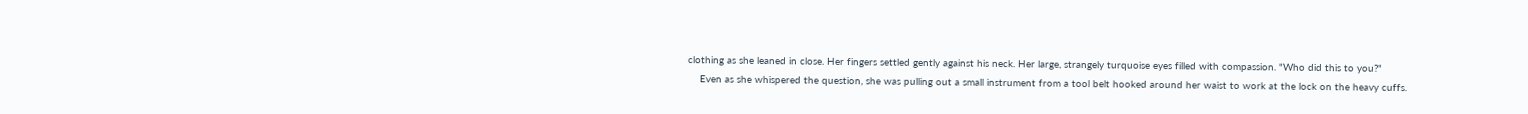clothing as she leaned in close. Her fingers settled gently against his neck. Her large, strangely turquoise eyes filled with compassion. "Who did this to you?"
    Even as she whispered the question, she was pulling out a small instrument from a tool belt hooked around her waist to work at the lock on the heavy cuffs.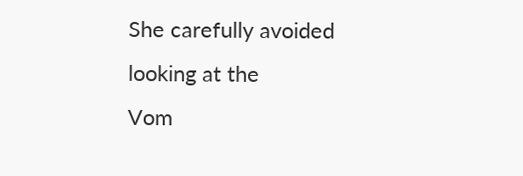She carefully avoided looking at the
Vom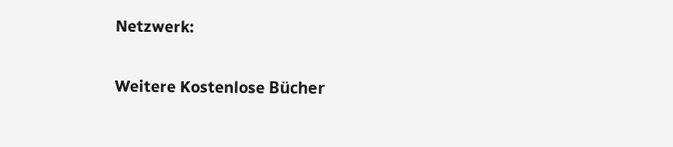Netzwerk:

Weitere Kostenlose Bücher